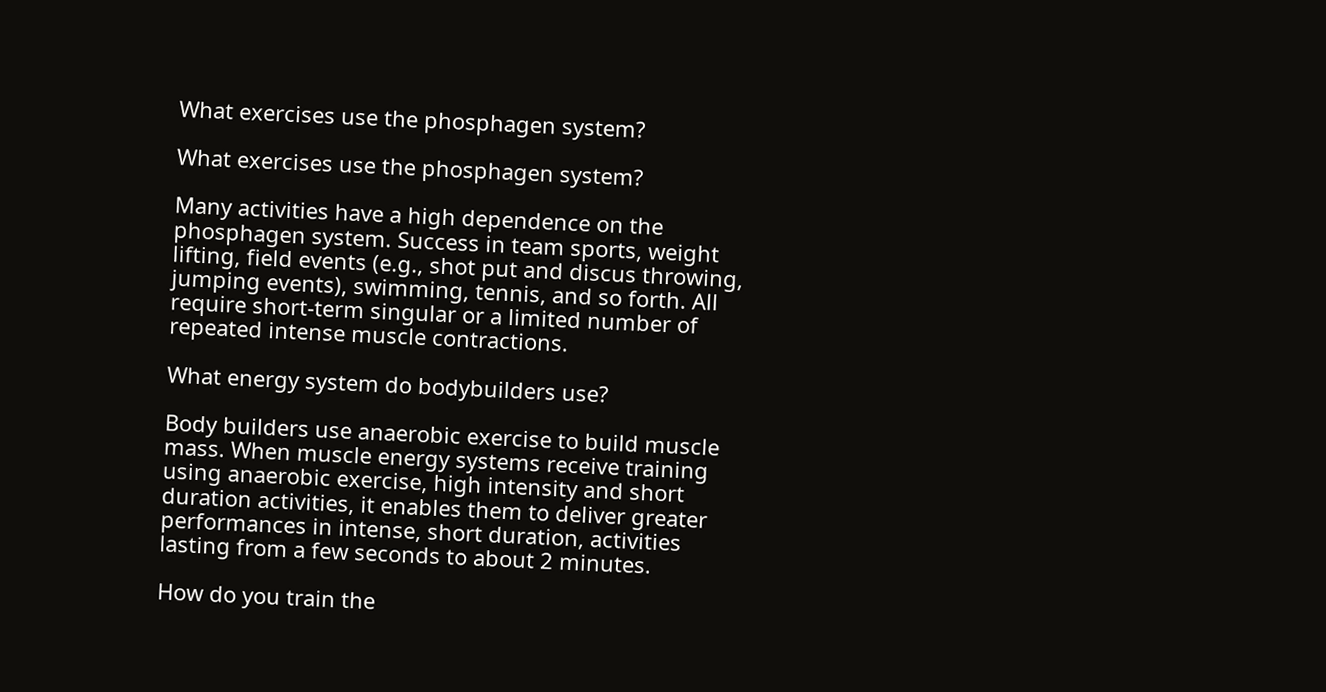What exercises use the phosphagen system?

What exercises use the phosphagen system?

Many activities have a high dependence on the phosphagen system. Success in team sports, weight lifting, field events (e.g., shot put and discus throwing, jumping events), swimming, tennis, and so forth. All require short-term singular or a limited number of repeated intense muscle contractions.

What energy system do bodybuilders use?

Body builders use anaerobic exercise to build muscle mass. When muscle energy systems receive training using anaerobic exercise, high intensity and short duration activities, it enables them to deliver greater performances in intense, short duration, activities lasting from a few seconds to about 2 minutes.

How do you train the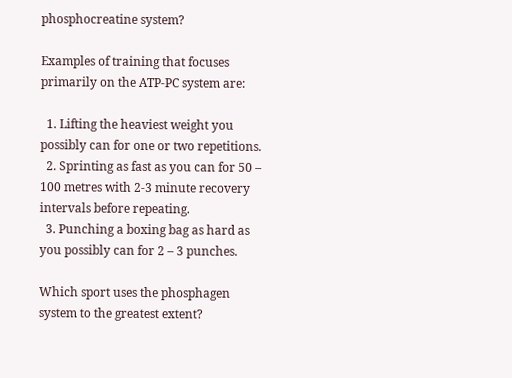phosphocreatine system?

Examples of training that focuses primarily on the ATP-PC system are:

  1. Lifting the heaviest weight you possibly can for one or two repetitions.
  2. Sprinting as fast as you can for 50 – 100 metres with 2-3 minute recovery intervals before repeating.
  3. Punching a boxing bag as hard as you possibly can for 2 – 3 punches.

Which sport uses the phosphagen system to the greatest extent?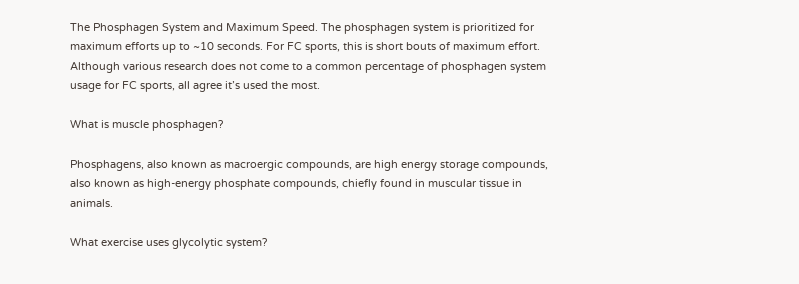The Phosphagen System and Maximum Speed. The phosphagen system is prioritized for maximum efforts up to ~10 seconds. For FC sports, this is short bouts of maximum effort. Although various research does not come to a common percentage of phosphagen system usage for FC sports, all agree it’s used the most.

What is muscle phosphagen?

Phosphagens, also known as macroergic compounds, are high energy storage compounds, also known as high-energy phosphate compounds, chiefly found in muscular tissue in animals.

What exercise uses glycolytic system?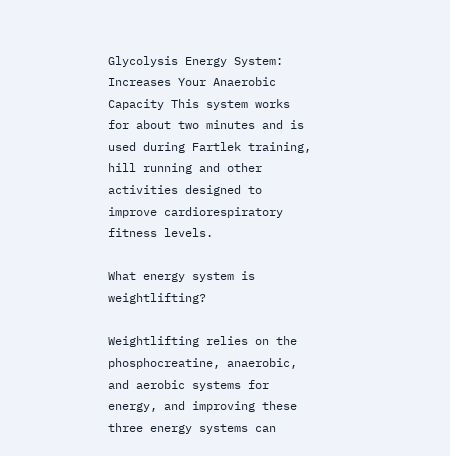Glycolysis Energy System: Increases Your Anaerobic Capacity This system works for about two minutes and is used during Fartlek training, hill running and other activities designed to improve cardiorespiratory fitness levels.

What energy system is weightlifting?

Weightlifting relies on the phosphocreatine, anaerobic, and aerobic systems for energy, and improving these three energy systems can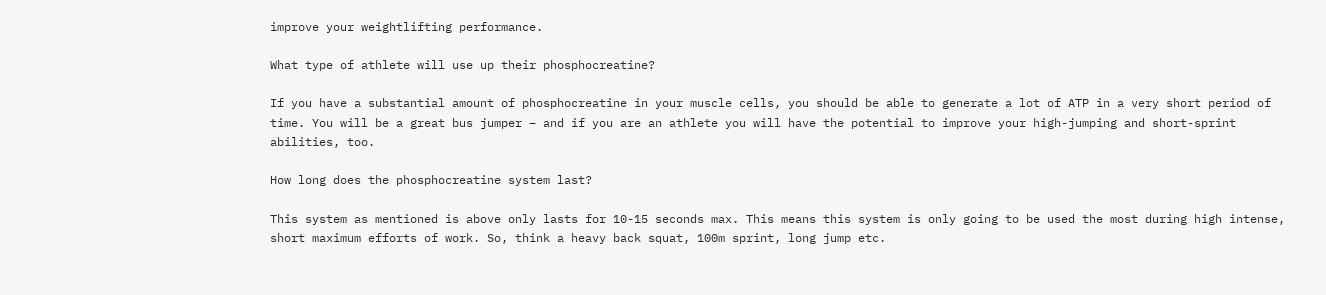improve your weightlifting performance.

What type of athlete will use up their phosphocreatine?

If you have a substantial amount of phosphocreatine in your muscle cells, you should be able to generate a lot of ATP in a very short period of time. You will be a great bus jumper – and if you are an athlete you will have the potential to improve your high-jumping and short-sprint abilities, too.

How long does the phosphocreatine system last?

This system as mentioned is above only lasts for 10-15 seconds max. This means this system is only going to be used the most during high intense, short maximum efforts of work. So, think a heavy back squat, 100m sprint, long jump etc.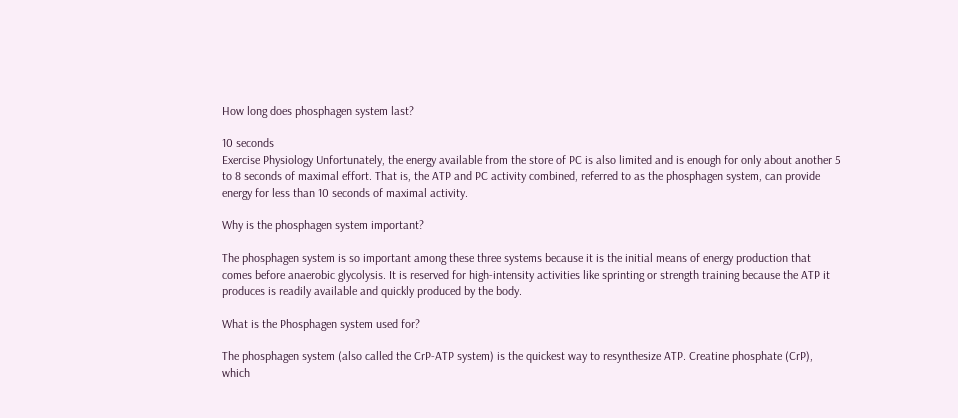How long does phosphagen system last?

10 seconds
Exercise Physiology Unfortunately, the energy available from the store of PC is also limited and is enough for only about another 5 to 8 seconds of maximal effort. That is, the ATP and PC activity combined, referred to as the phosphagen system, can provide energy for less than 10 seconds of maximal activity.

Why is the phosphagen system important?

The phosphagen system is so important among these three systems because it is the initial means of energy production that comes before anaerobic glycolysis. It is reserved for high-intensity activities like sprinting or strength training because the ATP it produces is readily available and quickly produced by the body.

What is the Phosphagen system used for?

The phosphagen system (also called the CrP-ATP system) is the quickest way to resynthesize ATP. Creatine phosphate (CrP), which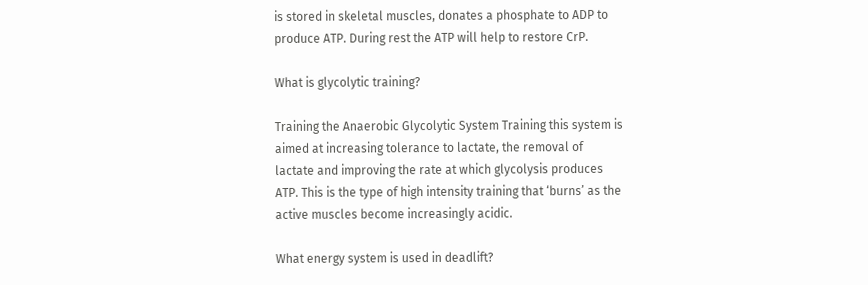is stored in skeletal muscles, donates a phosphate to ADP to produce ATP. During rest the ATP will help to restore CrP.

What is glycolytic training?

Training the Anaerobic Glycolytic System Training this system is aimed at increasing tolerance to lactate, the removal of lactate and improving the rate at which glycolysis produces ATP. This is the type of high intensity training that ‘burns’ as the active muscles become increasingly acidic.

What energy system is used in deadlift?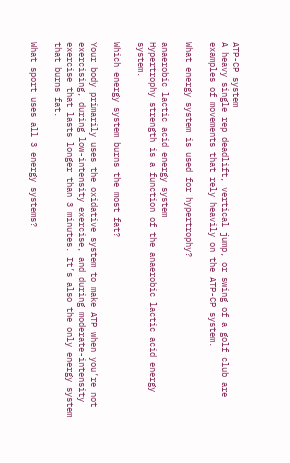ATP-CP system
A heavy single rep deadlift, vertical jump, or swing of a golf club are examples of movements that rely heavily on the ATP-CP system.

What energy system is used for hypertrophy?

anaerobic lactic acid energy system
Hypertrophy strength is a function of the anaerobic lactic acid energy system.

Which energy system burns the most fat?

Your body primarily uses the oxidative system to make ATP when you’re not exercising, during low-intensity exercise, and during moderate-intensity exercise that lasts longer than 3 minutes. It’s also the only energy system that burns fat.

What sport uses all 3 energy systems?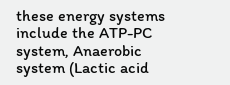these energy systems include the ATP-PC system, Anaerobic system (Lactic acid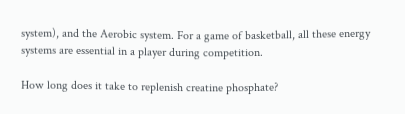system), and the Aerobic system. For a game of basketball, all these energy systems are essential in a player during competition.

How long does it take to replenish creatine phosphate?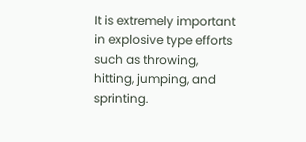It is extremely important in explosive type efforts such as throwing, hitting, jumping, and sprinting.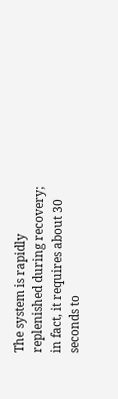The system is rapidly replenished during recovery; in fact, it requires about 30 seconds to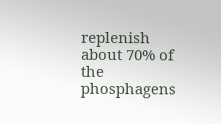replenish about 70% of the phosphagens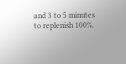and 3 to 5 minutes to replenish 100%.